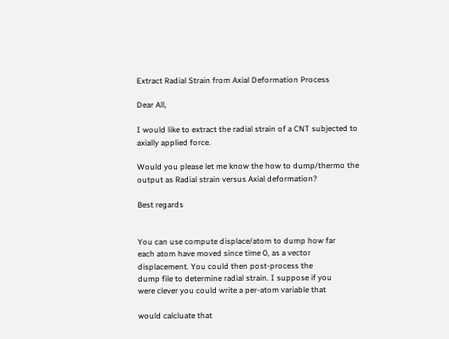Extract Radial Strain from Axial Deformation Process

Dear All,

I would like to extract the radial strain of a CNT subjected to axially applied force.

Would you please let me know the how to dump/thermo the output as Radial strain versus Axial deformation?

Best regards


You can use compute displace/atom to dump how far
each atom have moved since time 0, as a vector
displacement. You could then post-process the
dump file to determine radial strain. I suppose if you
were clever you could write a per-atom variable that

would calcluate that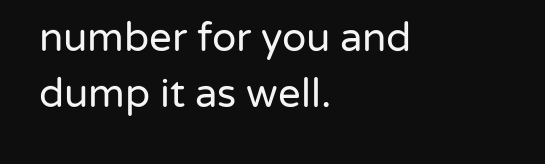number for you and dump it as well.